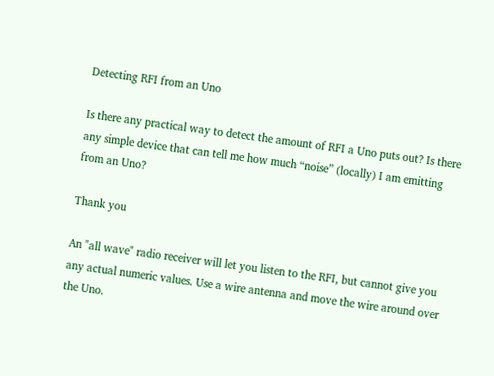Detecting RFI from an Uno

Is there any practical way to detect the amount of RFI a Uno puts out? Is there any simple device that can tell me how much “noise” (locally) I am emitting from an Uno?

Thank you

An "all wave" radio receiver will let you listen to the RFI, but cannot give you any actual numeric values. Use a wire antenna and move the wire around over the Uno.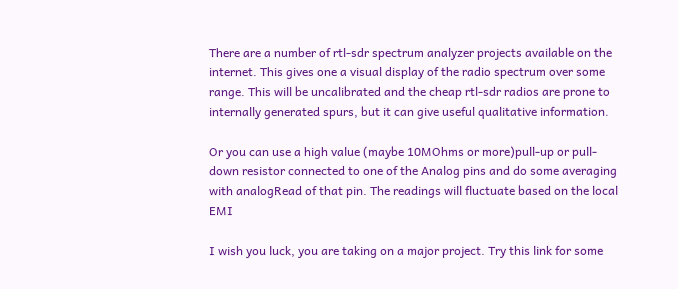There are a number of rtl-sdr spectrum analyzer projects available on the internet. This gives one a visual display of the radio spectrum over some range. This will be uncalibrated and the cheap rtl-sdr radios are prone to internally generated spurs, but it can give useful qualitative information.

Or you can use a high value (maybe 10MOhms or more)pull-up or pull-down resistor connected to one of the Analog pins and do some averaging with analogRead of that pin. The readings will fluctuate based on the local EMI

I wish you luck, you are taking on a major project. Try this link for some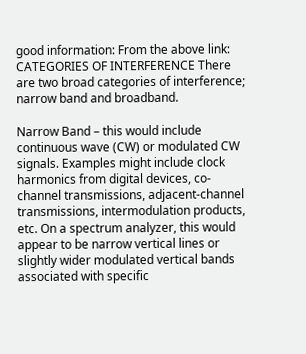good information: From the above link: CATEGORIES OF INTERFERENCE There are two broad categories of interference; narrow band and broadband.

Narrow Band – this would include continuous wave (CW) or modulated CW signals. Examples might include clock harmonics from digital devices, co-channel transmissions, adjacent-channel transmissions, intermodulation products, etc. On a spectrum analyzer, this would appear to be narrow vertical lines or slightly wider modulated vertical bands associated with specific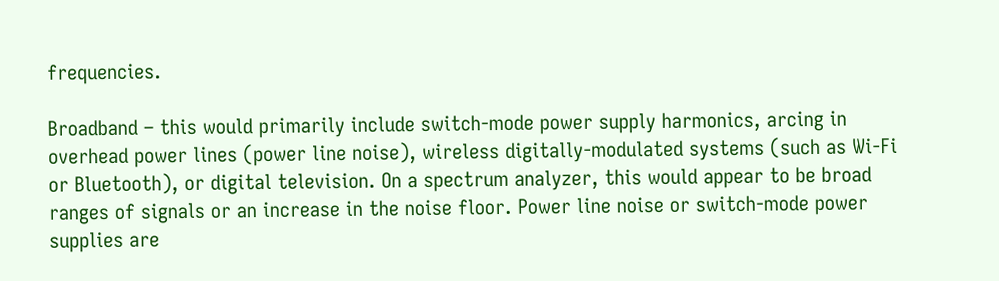frequencies.

Broadband – this would primarily include switch-mode power supply harmonics, arcing in overhead power lines (power line noise), wireless digitally-modulated systems (such as Wi-Fi or Bluetooth), or digital television. On a spectrum analyzer, this would appear to be broad ranges of signals or an increase in the noise floor. Power line noise or switch-mode power supplies are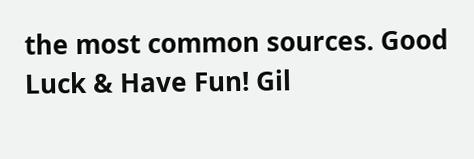the most common sources. Good Luck & Have Fun! Gil